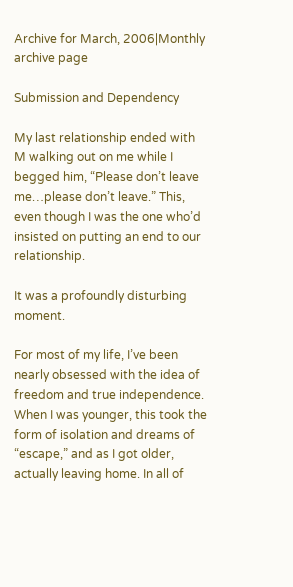Archive for March, 2006|Monthly archive page

Submission and Dependency

My last relationship ended with M walking out on me while I begged him, “Please don’t leave me…please don’t leave.” This, even though I was the one who’d insisted on putting an end to our relationship.

It was a profoundly disturbing moment.

For most of my life, I’ve been nearly obsessed with the idea of freedom and true independence. When I was younger, this took the form of isolation and dreams of “escape,” and as I got older, actually leaving home. In all of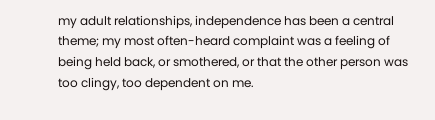my adult relationships, independence has been a central theme; my most often-heard complaint was a feeling of being held back, or smothered, or that the other person was too clingy, too dependent on me.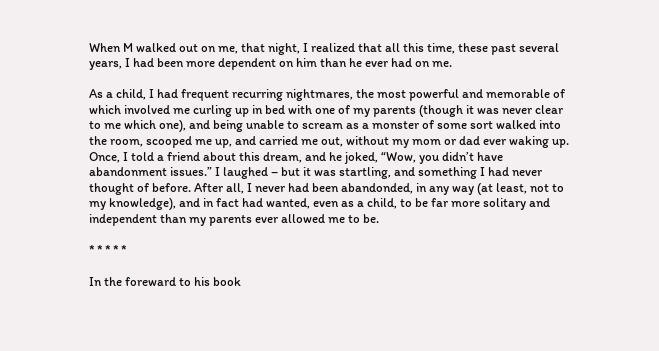When M walked out on me, that night, I realized that all this time, these past several years, I had been more dependent on him than he ever had on me.

As a child, I had frequent recurring nightmares, the most powerful and memorable of which involved me curling up in bed with one of my parents (though it was never clear to me which one), and being unable to scream as a monster of some sort walked into the room, scooped me up, and carried me out, without my mom or dad ever waking up. Once, I told a friend about this dream, and he joked, “Wow, you didn’t have abandonment issues.” I laughed – but it was startling, and something I had never thought of before. After all, I never had been abandonded, in any way (at least, not to my knowledge), and in fact had wanted, even as a child, to be far more solitary and independent than my parents ever allowed me to be.

* * * * *

In the foreward to his book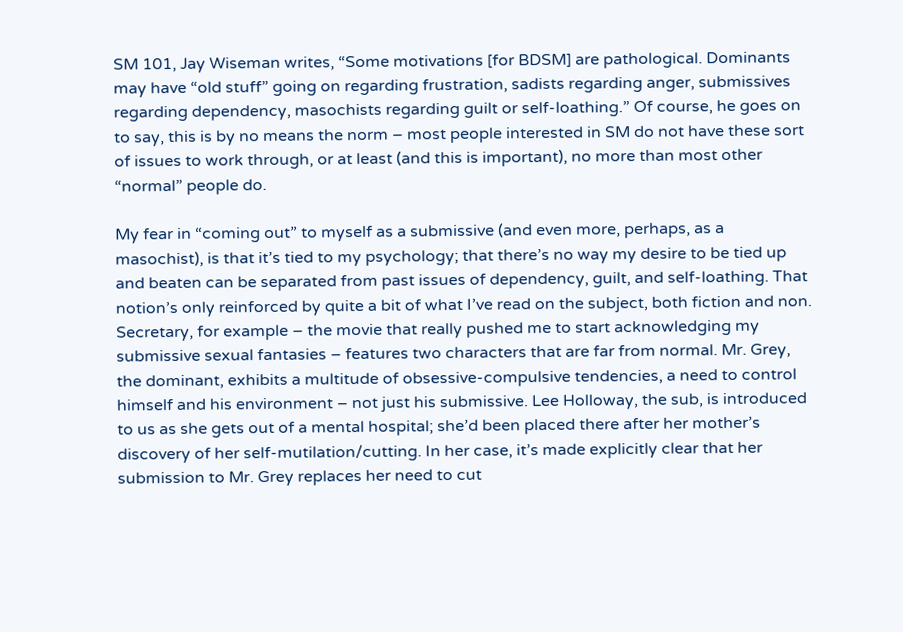SM 101, Jay Wiseman writes, “Some motivations [for BDSM] are pathological. Dominants may have “old stuff” going on regarding frustration, sadists regarding anger, submissives regarding dependency, masochists regarding guilt or self-loathing.” Of course, he goes on to say, this is by no means the norm – most people interested in SM do not have these sort of issues to work through, or at least (and this is important), no more than most other “normal” people do.

My fear in “coming out” to myself as a submissive (and even more, perhaps, as a masochist), is that it’s tied to my psychology; that there’s no way my desire to be tied up and beaten can be separated from past issues of dependency, guilt, and self-loathing. That notion’s only reinforced by quite a bit of what I’ve read on the subject, both fiction and non. Secretary, for example – the movie that really pushed me to start acknowledging my submissive sexual fantasies – features two characters that are far from normal. Mr. Grey, the dominant, exhibits a multitude of obsessive-compulsive tendencies, a need to control himself and his environment – not just his submissive. Lee Holloway, the sub, is introduced to us as she gets out of a mental hospital; she’d been placed there after her mother’s discovery of her self-mutilation/cutting. In her case, it’s made explicitly clear that her submission to Mr. Grey replaces her need to cut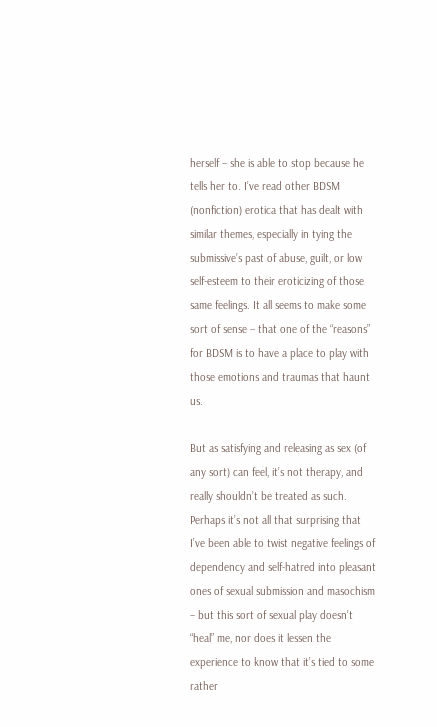herself – she is able to stop because he tells her to. I’ve read other BDSM (nonfiction) erotica that has dealt with similar themes, especially in tying the submissive’s past of abuse, guilt, or low self-esteem to their eroticizing of those same feelings. It all seems to make some sort of sense – that one of the “reasons” for BDSM is to have a place to play with those emotions and traumas that haunt us.

But as satisfying and releasing as sex (of any sort) can feel, it’s not therapy, and really shouldn’t be treated as such. Perhaps it’s not all that surprising that I’ve been able to twist negative feelings of dependency and self-hatred into pleasant ones of sexual submission and masochism – but this sort of sexual play doesn’t “heal” me, nor does it lessen the experience to know that it’s tied to some rather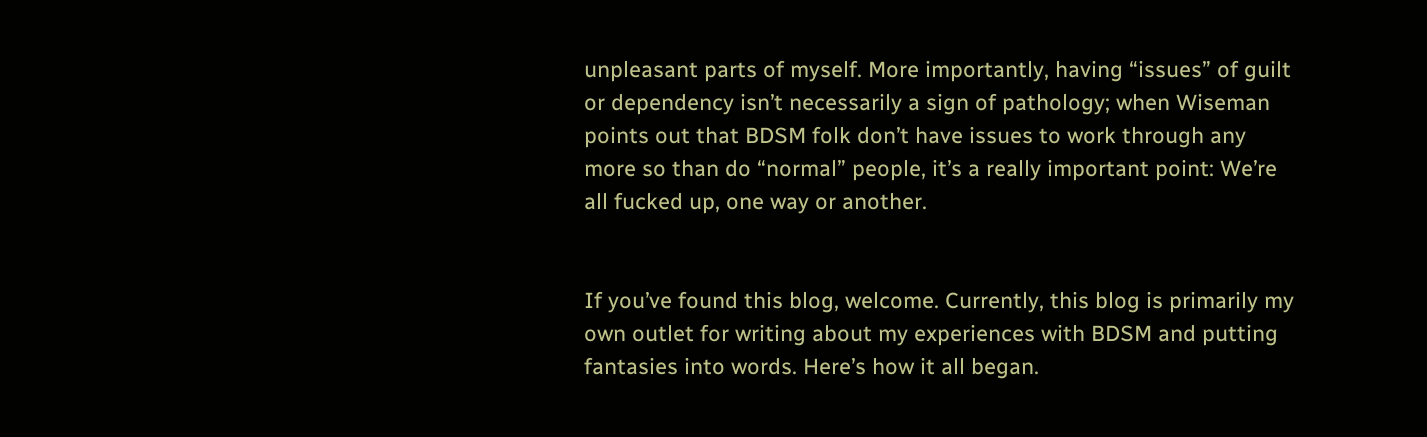unpleasant parts of myself. More importantly, having “issues” of guilt or dependency isn’t necessarily a sign of pathology; when Wiseman points out that BDSM folk don’t have issues to work through any more so than do “normal” people, it’s a really important point: We’re all fucked up, one way or another.


If you’ve found this blog, welcome. Currently, this blog is primarily my own outlet for writing about my experiences with BDSM and putting fantasies into words. Here’s how it all began.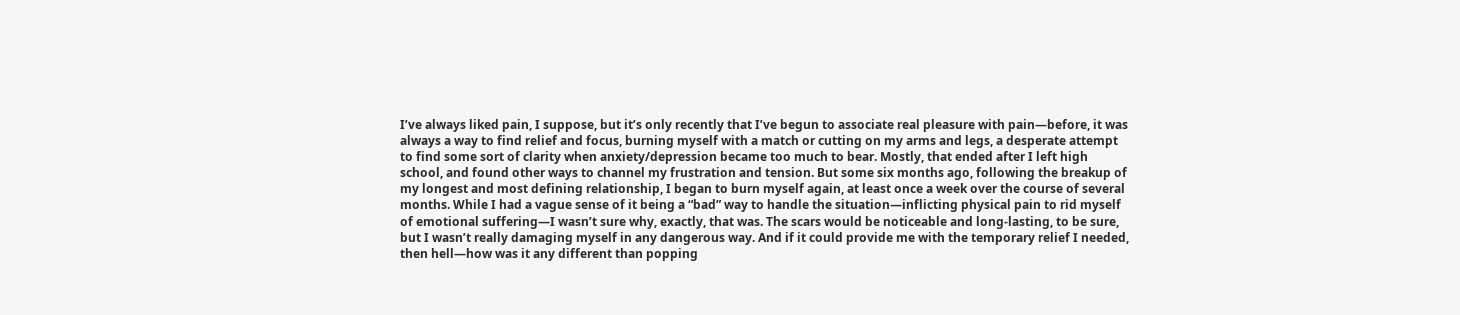I’ve always liked pain, I suppose, but it’s only recently that I’ve begun to associate real pleasure with pain—before, it was always a way to find relief and focus, burning myself with a match or cutting on my arms and legs, a desperate attempt to find some sort of clarity when anxiety/depression became too much to bear. Mostly, that ended after I left high school, and found other ways to channel my frustration and tension. But some six months ago, following the breakup of my longest and most defining relationship, I began to burn myself again, at least once a week over the course of several months. While I had a vague sense of it being a “bad” way to handle the situation—inflicting physical pain to rid myself of emotional suffering—I wasn’t sure why, exactly, that was. The scars would be noticeable and long-lasting, to be sure, but I wasn’t really damaging myself in any dangerous way. And if it could provide me with the temporary relief I needed, then hell—how was it any different than popping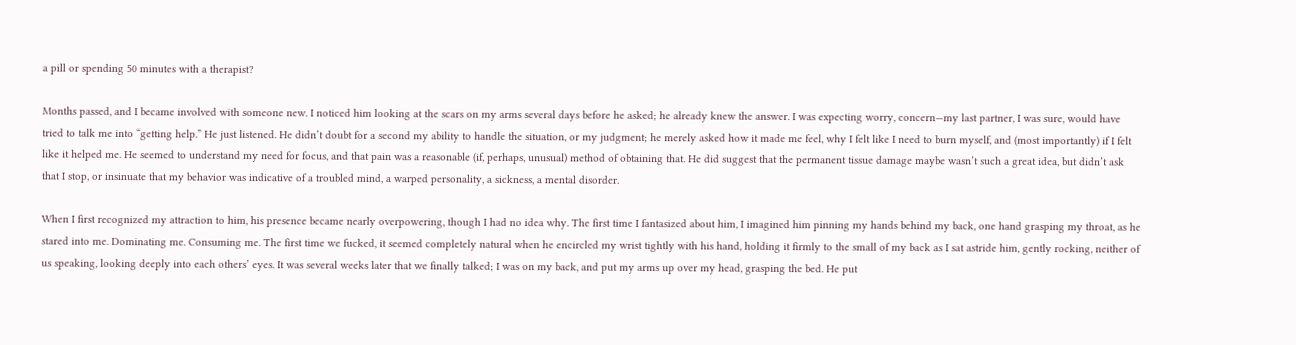a pill or spending 50 minutes with a therapist?

Months passed, and I became involved with someone new. I noticed him looking at the scars on my arms several days before he asked; he already knew the answer. I was expecting worry, concern—my last partner, I was sure, would have tried to talk me into “getting help.” He just listened. He didn’t doubt for a second my ability to handle the situation, or my judgment; he merely asked how it made me feel, why I felt like I need to burn myself, and (most importantly) if I felt like it helped me. He seemed to understand my need for focus, and that pain was a reasonable (if, perhaps, unusual) method of obtaining that. He did suggest that the permanent tissue damage maybe wasn’t such a great idea, but didn’t ask that I stop, or insinuate that my behavior was indicative of a troubled mind, a warped personality, a sickness, a mental disorder.

When I first recognized my attraction to him, his presence became nearly overpowering, though I had no idea why. The first time I fantasized about him, I imagined him pinning my hands behind my back, one hand grasping my throat, as he stared into me. Dominating me. Consuming me. The first time we fucked, it seemed completely natural when he encircled my wrist tightly with his hand, holding it firmly to the small of my back as I sat astride him, gently rocking, neither of us speaking, looking deeply into each others’ eyes. It was several weeks later that we finally talked; I was on my back, and put my arms up over my head, grasping the bed. He put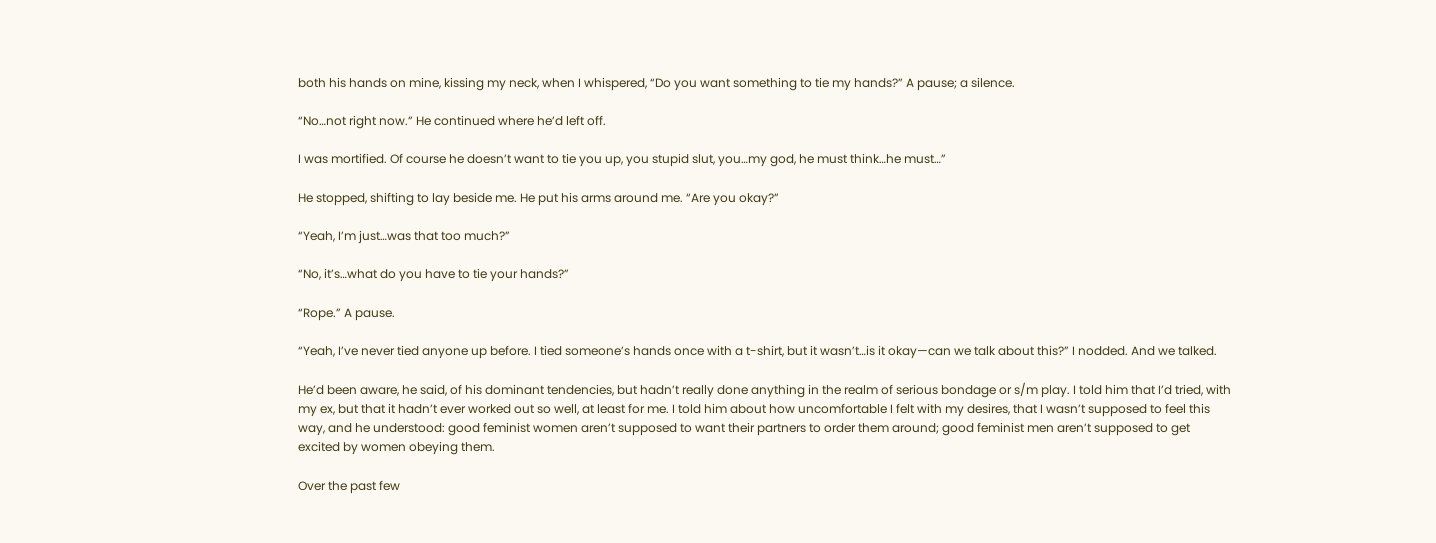both his hands on mine, kissing my neck, when I whispered, “Do you want something to tie my hands?” A pause; a silence.

“No…not right now.” He continued where he’d left off.

I was mortified. Of course he doesn’t want to tie you up, you stupid slut, you…my god, he must think…he must…”

He stopped, shifting to lay beside me. He put his arms around me. “Are you okay?”

“Yeah, I’m just…was that too much?”

“No, it’s…what do you have to tie your hands?”

“Rope.” A pause.

“Yeah, I’ve never tied anyone up before. I tied someone’s hands once with a t-shirt, but it wasn’t…is it okay—can we talk about this?” I nodded. And we talked.

He’d been aware, he said, of his dominant tendencies, but hadn’t really done anything in the realm of serious bondage or s/m play. I told him that I’d tried, with my ex, but that it hadn’t ever worked out so well, at least for me. I told him about how uncomfortable I felt with my desires, that I wasn’t supposed to feel this way, and he understood: good feminist women aren’t supposed to want their partners to order them around; good feminist men aren’t supposed to get excited by women obeying them.

Over the past few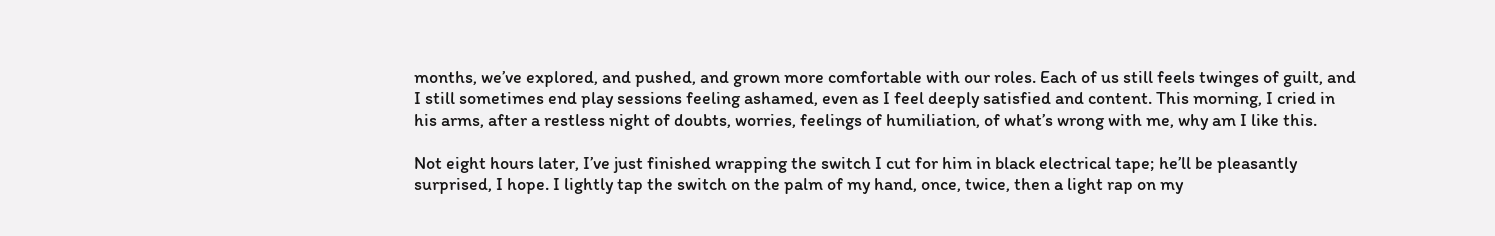months, we’ve explored, and pushed, and grown more comfortable with our roles. Each of us still feels twinges of guilt, and I still sometimes end play sessions feeling ashamed, even as I feel deeply satisfied and content. This morning, I cried in his arms, after a restless night of doubts, worries, feelings of humiliation, of what’s wrong with me, why am I like this.

Not eight hours later, I’ve just finished wrapping the switch I cut for him in black electrical tape; he’ll be pleasantly surprised, I hope. I lightly tap the switch on the palm of my hand, once, twice, then a light rap on my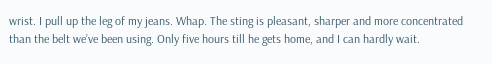wrist. I pull up the leg of my jeans. Whap. The sting is pleasant, sharper and more concentrated than the belt we’ve been using. Only five hours till he gets home, and I can hardly wait.